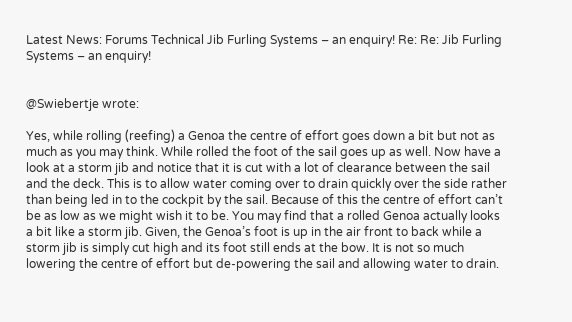Latest News: Forums Technical Jib Furling Systems – an enquiry! Re: Re: Jib Furling Systems – an enquiry!


@Swiebertje wrote:

Yes, while rolling (reefing) a Genoa the centre of effort goes down a bit but not as much as you may think. While rolled the foot of the sail goes up as well. Now have a look at a storm jib and notice that it is cut with a lot of clearance between the sail and the deck. This is to allow water coming over to drain quickly over the side rather than being led in to the cockpit by the sail. Because of this the centre of effort can’t be as low as we might wish it to be. You may find that a rolled Genoa actually looks a bit like a storm jib. Given, the Genoa’s foot is up in the air front to back while a storm jib is simply cut high and its foot still ends at the bow. It is not so much lowering the centre of effort but de-powering the sail and allowing water to drain.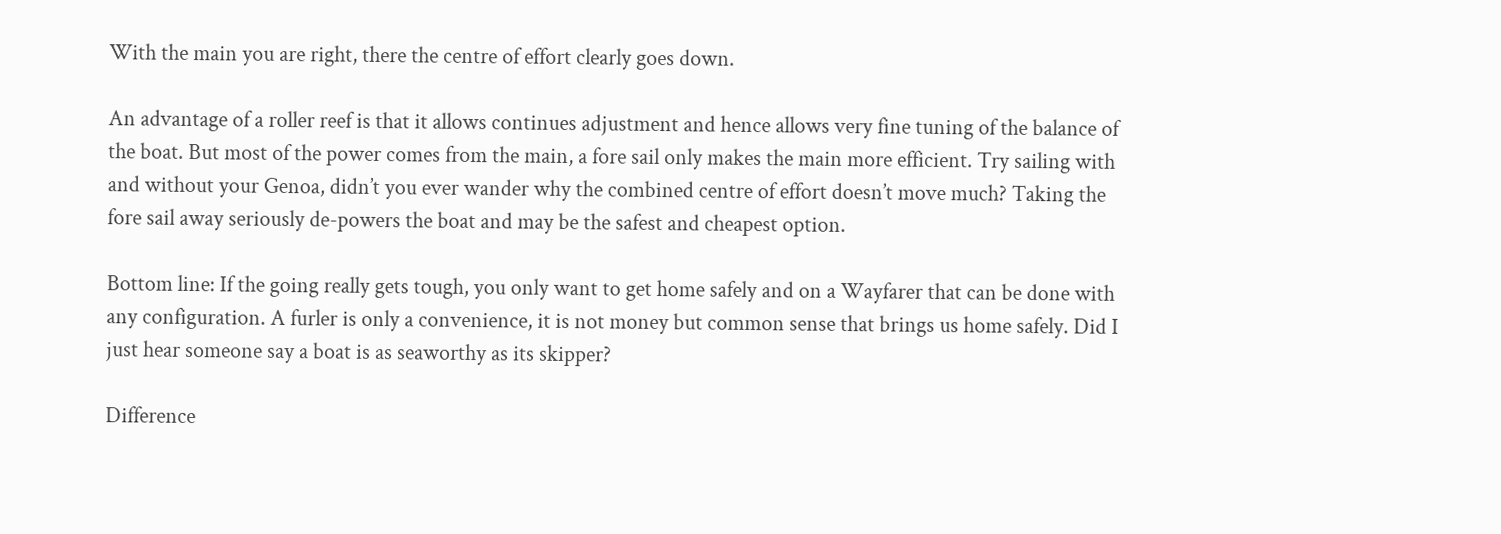With the main you are right, there the centre of effort clearly goes down.

An advantage of a roller reef is that it allows continues adjustment and hence allows very fine tuning of the balance of the boat. But most of the power comes from the main, a fore sail only makes the main more efficient. Try sailing with and without your Genoa, didn’t you ever wander why the combined centre of effort doesn’t move much? Taking the fore sail away seriously de-powers the boat and may be the safest and cheapest option.

Bottom line: If the going really gets tough, you only want to get home safely and on a Wayfarer that can be done with any configuration. A furler is only a convenience, it is not money but common sense that brings us home safely. Did I just hear someone say a boat is as seaworthy as its skipper?

Difference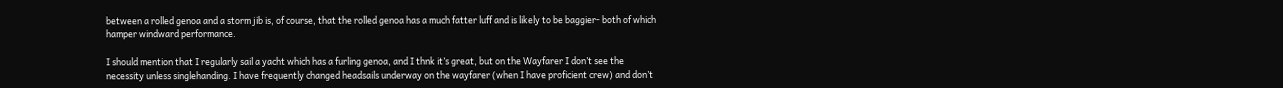between a rolled genoa and a storm jib is, of course, that the rolled genoa has a much fatter luff and is likely to be baggier- both of which hamper windward performance.

I should mention that I regularly sail a yacht which has a furling genoa, and I thnk it’s great, but on the Wayfarer I don’t see the necessity unless singlehanding. I have frequently changed headsails underway on the wayfarer (when I have proficient crew) and don’t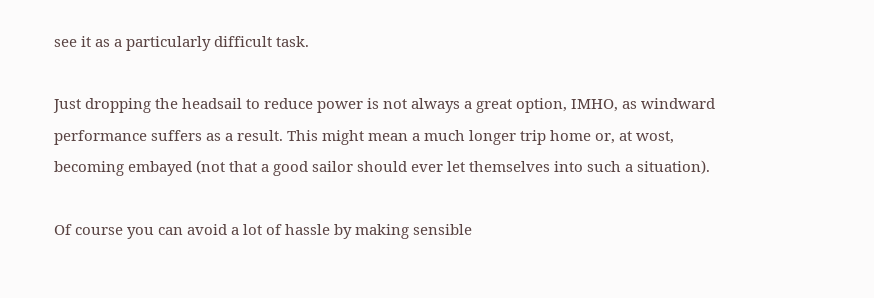see it as a particularly difficult task.

Just dropping the headsail to reduce power is not always a great option, IMHO, as windward performance suffers as a result. This might mean a much longer trip home or, at wost, becoming embayed (not that a good sailor should ever let themselves into such a situation).

Of course you can avoid a lot of hassle by making sensible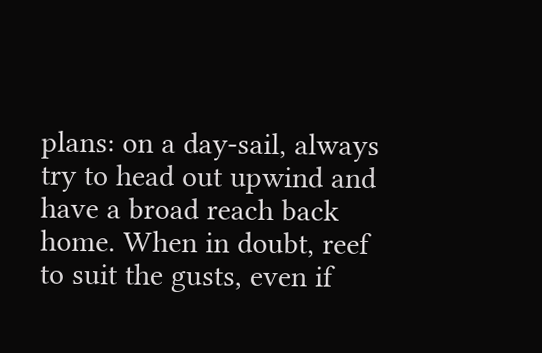plans: on a day-sail, always try to head out upwind and have a broad reach back home. When in doubt, reef to suit the gusts, even if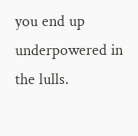you end up underpowered in the lulls.